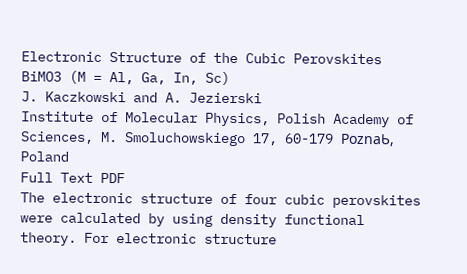Electronic Structure of the Cubic Perovskites BiMO3 (M = Al, Ga, In, Sc)
J. Kaczkowski and A. Jezierski
Institute of Molecular Physics, Polish Academy of Sciences, M. Smoluchowskiego 17, 60-179 PoznaƄ, Poland
Full Text PDF
The electronic structure of four cubic perovskites were calculated by using density functional theory. For electronic structure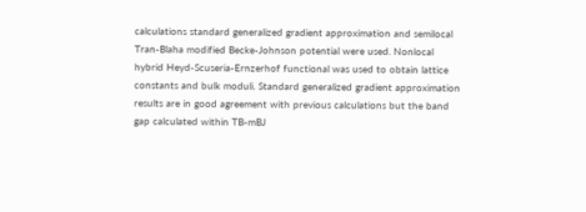calculations standard generalized gradient approximation and semilocal Tran-Blaha modified Becke-Johnson potential were used. Nonlocal hybrid Heyd-Scuseria-Ernzerhof functional was used to obtain lattice constants and bulk moduli. Standard generalized gradient approximation results are in good agreement with previous calculations but the band gap calculated within TB-mBJ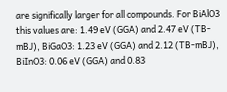are significally larger for all compounds. For BiAlO3 this values are: 1.49 eV (GGA) and 2.47 eV (TB-mBJ), BiGaO3: 1.23 eV (GGA) and 2.12 (TB-mBJ), BiInO3: 0.06 eV (GGA) and 0.83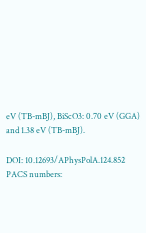eV (TB-mBJ), BiScO3: 0.70 eV (GGA) and 1.38 eV (TB-mBJ).

DOI: 10.12693/APhysPolA.124.852
PACS numbers: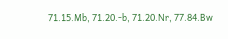71.15.Mb, 71.20.-b, 71.20.Nr, 77.84.Bw